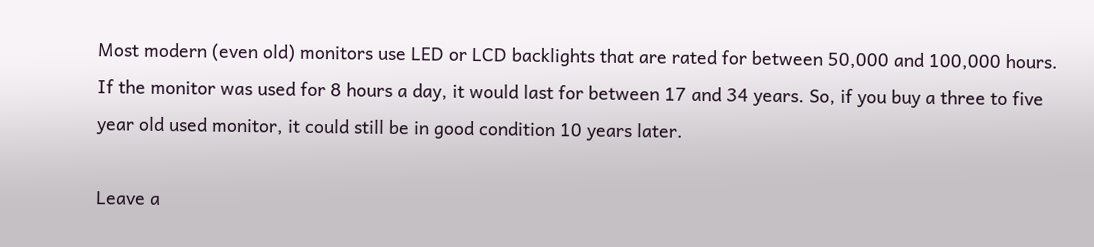Most modern (even old) monitors use LED or LCD backlights that are rated for between 50,000 and 100,000 hours. If the monitor was used for 8 hours a day, it would last for between 17 and 34 years. So, if you buy a three to five year old used monitor, it could still be in good condition 10 years later.

Leave a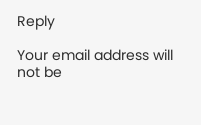Reply

Your email address will not be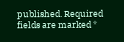published. Required fields are marked *